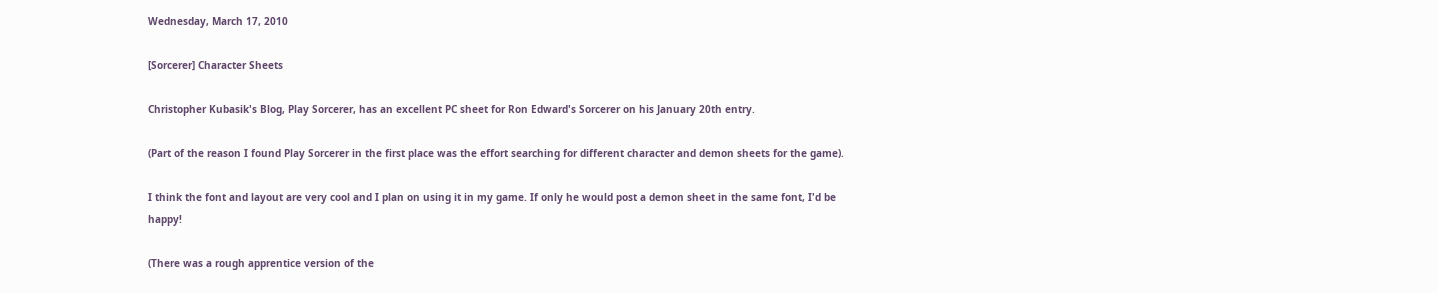Wednesday, March 17, 2010

[Sorcerer] Character Sheets

Christopher Kubasik's Blog, Play Sorcerer, has an excellent PC sheet for Ron Edward's Sorcerer on his January 20th entry.

(Part of the reason I found Play Sorcerer in the first place was the effort searching for different character and demon sheets for the game).

I think the font and layout are very cool and I plan on using it in my game. If only he would post a demon sheet in the same font, I'd be happy!

(There was a rough apprentice version of the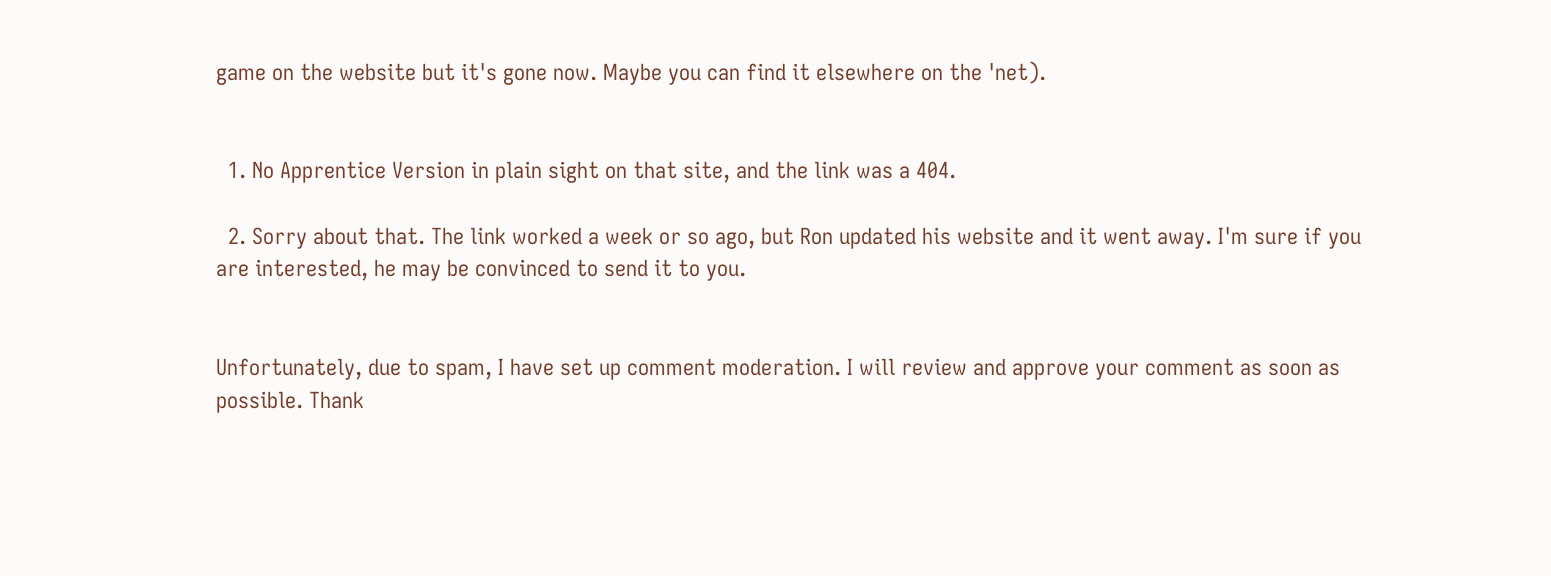game on the website but it's gone now. Maybe you can find it elsewhere on the 'net).


  1. No Apprentice Version in plain sight on that site, and the link was a 404.

  2. Sorry about that. The link worked a week or so ago, but Ron updated his website and it went away. I'm sure if you are interested, he may be convinced to send it to you.


Unfortunately, due to spam, I have set up comment moderation. I will review and approve your comment as soon as possible. Thank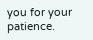you for your patience.